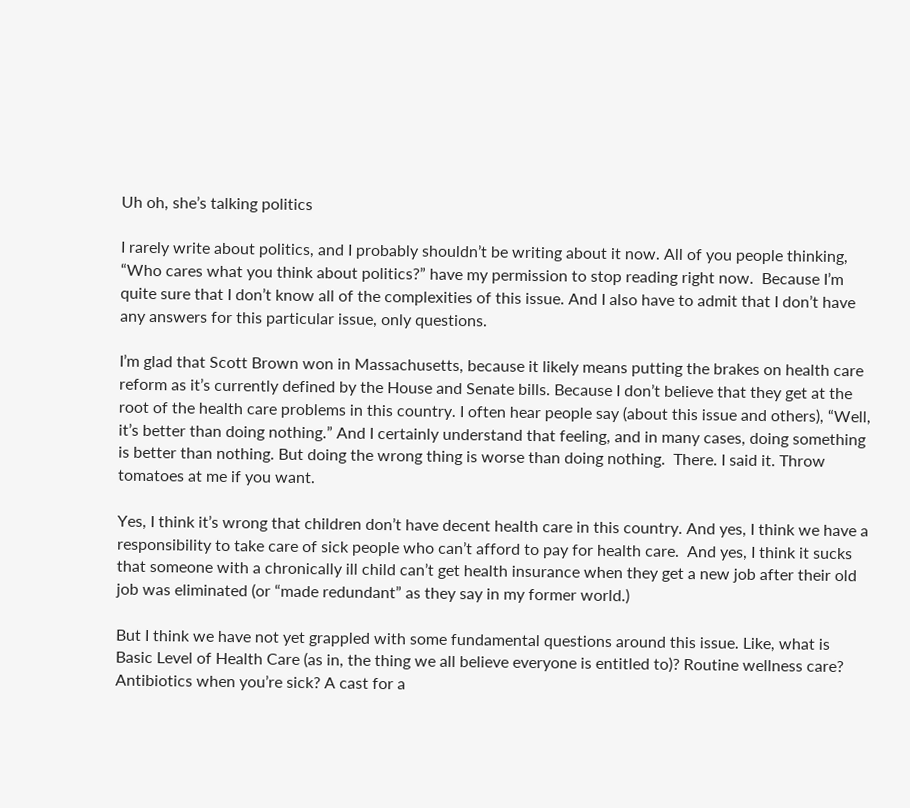Uh oh, she’s talking politics

I rarely write about politics, and I probably shouldn’t be writing about it now. All of you people thinking, “Who cares what you think about politics?” have my permission to stop reading right now.  Because I’m quite sure that I don’t know all of the complexities of this issue. And I also have to admit that I don’t have any answers for this particular issue, only questions.

I’m glad that Scott Brown won in Massachusetts, because it likely means putting the brakes on health care reform as it’s currently defined by the House and Senate bills. Because I don’t believe that they get at the root of the health care problems in this country. I often hear people say (about this issue and others), “Well, it’s better than doing nothing.” And I certainly understand that feeling, and in many cases, doing something is better than nothing. But doing the wrong thing is worse than doing nothing.  There. I said it. Throw tomatoes at me if you want.

Yes, I think it’s wrong that children don’t have decent health care in this country. And yes, I think we have a responsibility to take care of sick people who can’t afford to pay for health care.  And yes, I think it sucks that someone with a chronically ill child can’t get health insurance when they get a new job after their old job was eliminated (or “made redundant” as they say in my former world.)

But I think we have not yet grappled with some fundamental questions around this issue. Like, what is Basic Level of Health Care (as in, the thing we all believe everyone is entitled to)? Routine wellness care? Antibiotics when you’re sick? A cast for a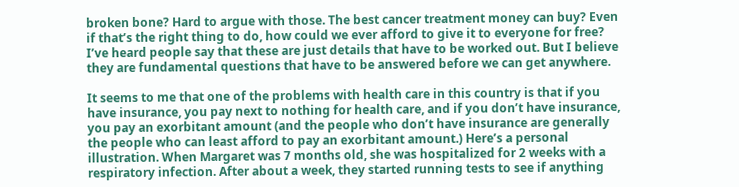broken bone? Hard to argue with those. The best cancer treatment money can buy? Even if that’s the right thing to do, how could we ever afford to give it to everyone for free? I’ve heard people say that these are just details that have to be worked out. But I believe they are fundamental questions that have to be answered before we can get anywhere.

It seems to me that one of the problems with health care in this country is that if you have insurance, you pay next to nothing for health care, and if you don’t have insurance, you pay an exorbitant amount (and the people who don’t have insurance are generally the people who can least afford to pay an exorbitant amount.) Here’s a personal illustration. When Margaret was 7 months old, she was hospitalized for 2 weeks with a respiratory infection. After about a week, they started running tests to see if anything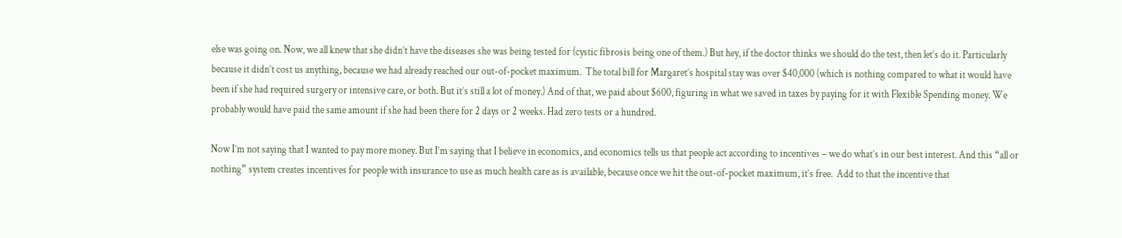else was going on. Now, we all knew that she didn’t have the diseases she was being tested for (cystic fibrosis being one of them.) But hey, if the doctor thinks we should do the test, then let’s do it. Particularly because it didn’t cost us anything, because we had already reached our out-of-pocket maximum.  The total bill for Margaret’s hospital stay was over $40,000 (which is nothing compared to what it would have been if she had required surgery or intensive care, or both. But it’s still a lot of money.) And of that, we paid about $600, figuring in what we saved in taxes by paying for it with Flexible Spending money. We probably would have paid the same amount if she had been there for 2 days or 2 weeks. Had zero tests or a hundred.

Now I’m not saying that I wanted to pay more money. But I’m saying that I believe in economics, and economics tells us that people act according to incentives – we do what’s in our best interest. And this “all or nothing” system creates incentives for people with insurance to use as much health care as is available, because once we hit the out-of-pocket maximum, it’s free.  Add to that the incentive that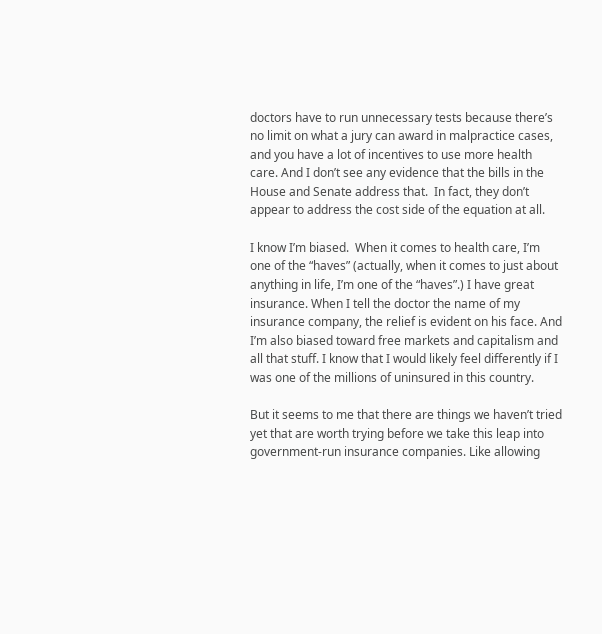doctors have to run unnecessary tests because there’s no limit on what a jury can award in malpractice cases, and you have a lot of incentives to use more health care. And I don’t see any evidence that the bills in the House and Senate address that.  In fact, they don’t appear to address the cost side of the equation at all.

I know I’m biased.  When it comes to health care, I’m one of the “haves” (actually, when it comes to just about anything in life, I’m one of the “haves”.) I have great insurance. When I tell the doctor the name of my insurance company, the relief is evident on his face. And I’m also biased toward free markets and capitalism and all that stuff. I know that I would likely feel differently if I was one of the millions of uninsured in this country.

But it seems to me that there are things we haven’t tried yet that are worth trying before we take this leap into government-run insurance companies. Like allowing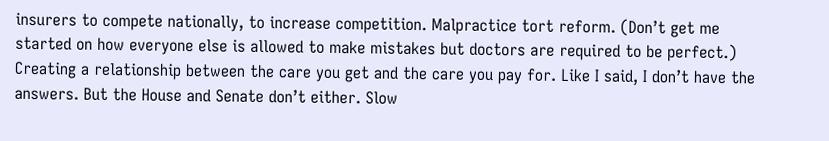insurers to compete nationally, to increase competition. Malpractice tort reform. (Don’t get me started on how everyone else is allowed to make mistakes but doctors are required to be perfect.)  Creating a relationship between the care you get and the care you pay for. Like I said, I don’t have the answers. But the House and Senate don’t either. Slow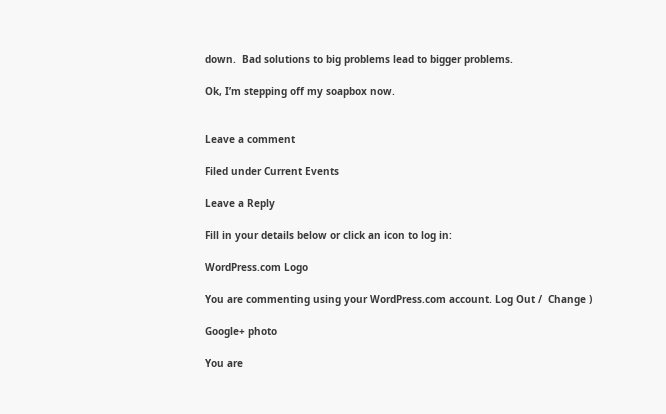down.  Bad solutions to big problems lead to bigger problems.

Ok, I’m stepping off my soapbox now.


Leave a comment

Filed under Current Events

Leave a Reply

Fill in your details below or click an icon to log in:

WordPress.com Logo

You are commenting using your WordPress.com account. Log Out /  Change )

Google+ photo

You are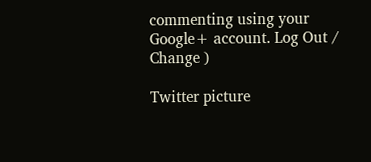commenting using your Google+ account. Log Out /  Change )

Twitter picture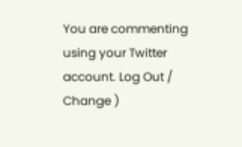You are commenting using your Twitter account. Log Out /  Change )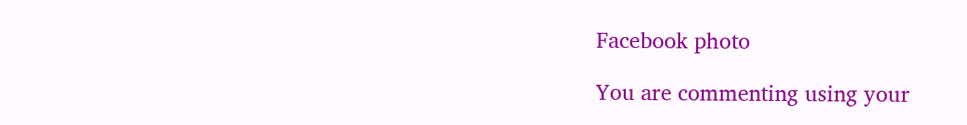Facebook photo

You are commenting using your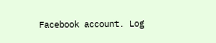Facebook account. Log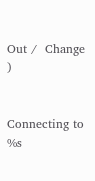Out /  Change )


Connecting to %s